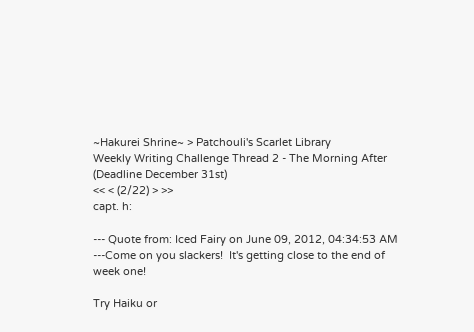~Hakurei Shrine~ > Patchouli's Scarlet Library
Weekly Writing Challenge Thread 2 - The Morning After (Deadline December 31st)
<< < (2/22) > >>
capt. h:

--- Quote from: Iced Fairy on June 09, 2012, 04:34:53 AM ---Come on you slackers!  It's getting close to the end of week one!

Try Haiku or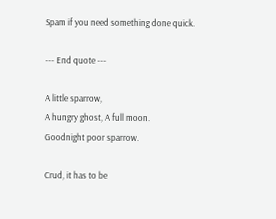Spam if you need something done quick.

--- End quote ---

A little sparrow,
A hungry ghost, A full moon.
Goodnight poor sparrow.

Crud, it has to be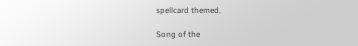spellcard themed.

Song of the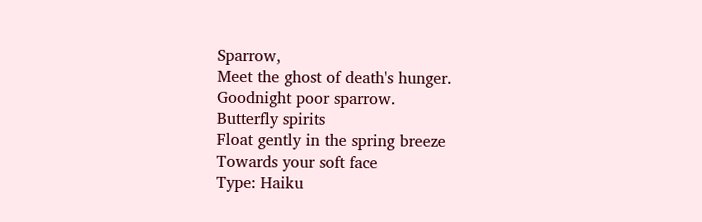Sparrow,
Meet the ghost of death's hunger.
Goodnight poor sparrow.
Butterfly spirits
Float gently in the spring breeze
Towards your soft face
Type: Haiku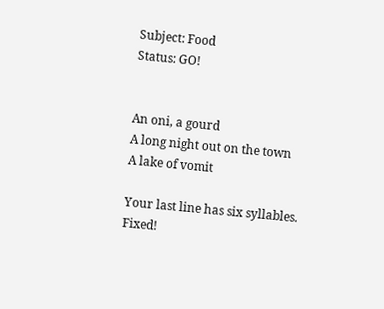Subject: Food
Status: GO!


An oni, a gourd
A long night out on the town
A lake of vomit

Your last line has six syllables.
Fixed!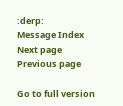:derp:
Message Index
Next page
Previous page

Go to full version